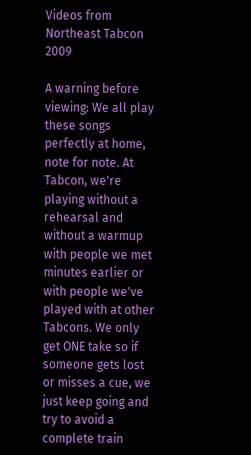Videos from Northeast Tabcon 2009

A warning before viewing: We all play these songs perfectly at home, note for note. At Tabcon, we're playing without a rehearsal and without a warmup with people we met minutes earlier or with people we've played with at other Tabcons. We only get ONE take so if someone gets lost or misses a cue, we just keep going and try to avoid a complete train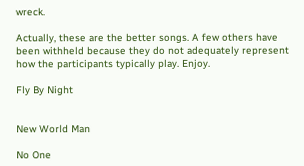wreck.

Actually, these are the better songs. A few others have been withheld because they do not adequately represent how the participants typically play. Enjoy.

Fly By Night


New World Man

No One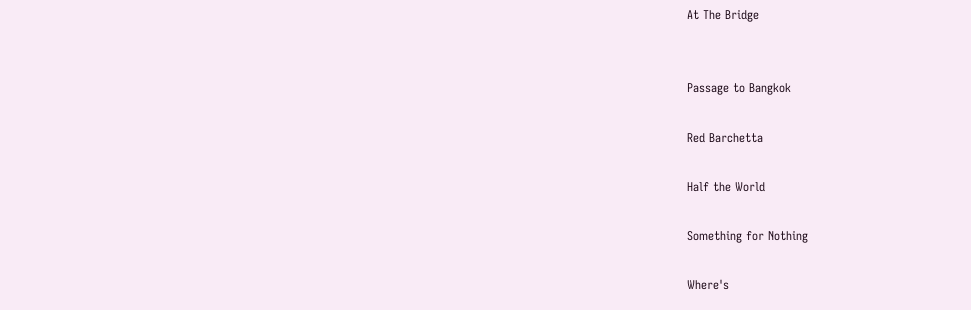At The Bridge


Passage to Bangkok

Red Barchetta

Half the World

Something for Nothing

Where's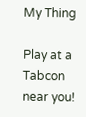My Thing

Play at a Tabcon near you!